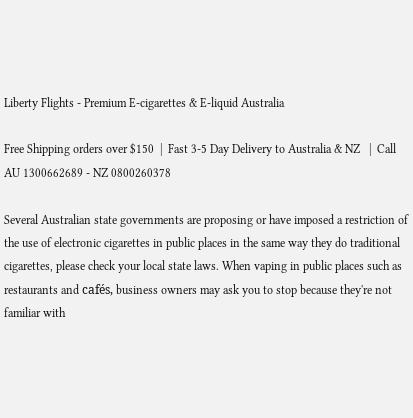Liberty Flights - Premium E-cigarettes & E-liquid Australia

Free Shipping orders over $150  |  Fast 3-5 Day Delivery to Australia & NZ   |  Call AU 1300662689 - NZ 0800260378

Several Australian state governments are proposing or have imposed a restriction of the use of electronic cigarettes in public places in the same way they do traditional cigarettes, please check your local state laws. When vaping in public places such as restaurants and cafés, business owners may ask you to stop because they're not familiar with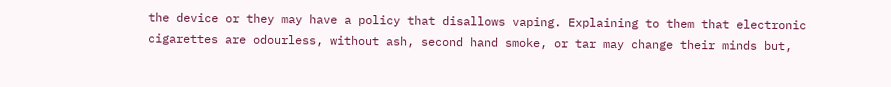the device or they may have a policy that disallows vaping. Explaining to them that electronic cigarettes are odourless, without ash, second hand smoke, or tar may change their minds but,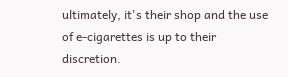ultimately, it's their shop and the use of e-cigarettes is up to their discretion.